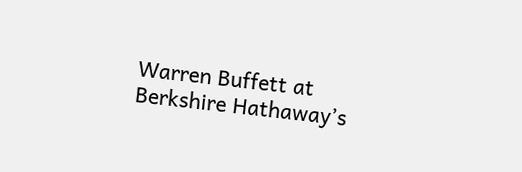Warren Buffett at Berkshire Hathaway’s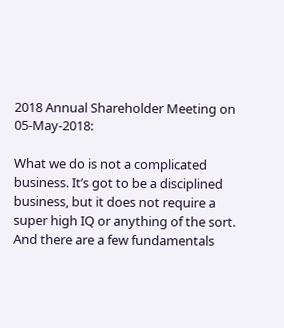2018 Annual Shareholder Meeting on 05-May-2018:

What we do is not a complicated business. It’s got to be a disciplined business, but it does not require a super high IQ or anything of the sort. And there are a few fundamentals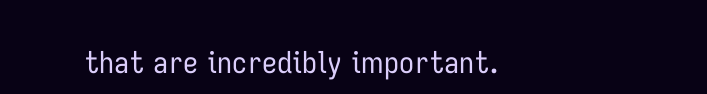that are incredibly important.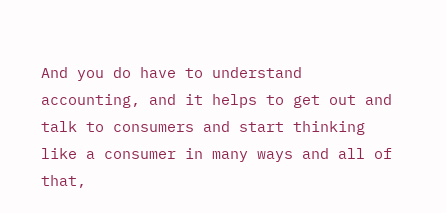And you do have to understand accounting, and it helps to get out and talk to consumers and start thinking like a consumer in many ways and all of that,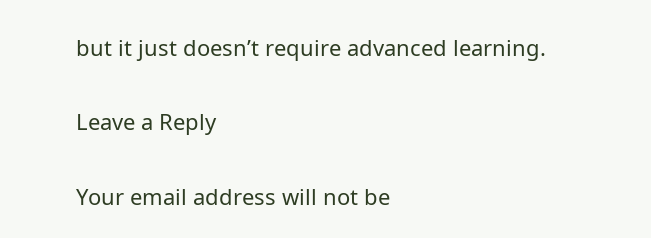but it just doesn’t require advanced learning.

Leave a Reply

Your email address will not be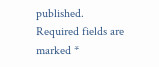published. Required fields are marked *